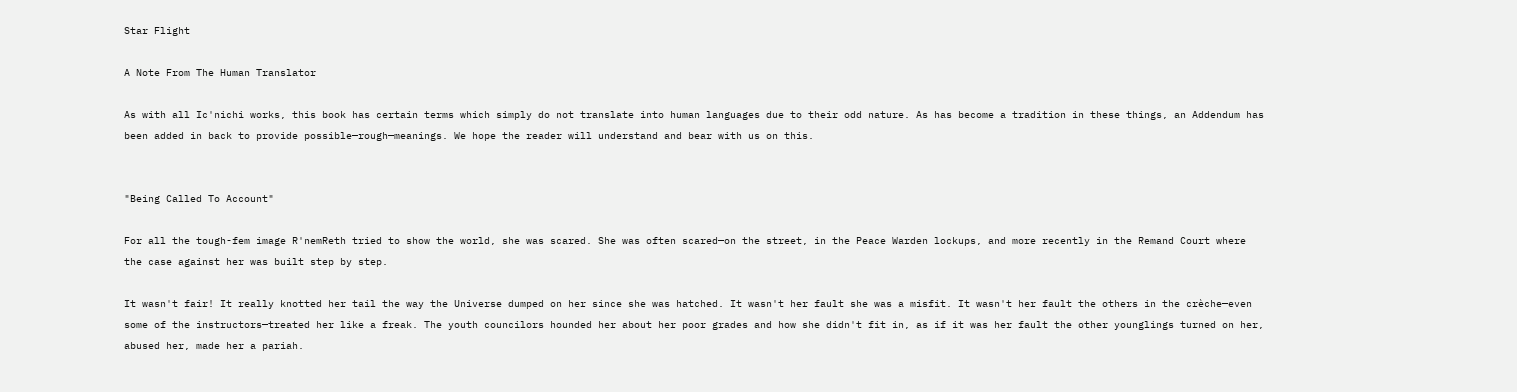Star Flight

A Note From The Human Translator

As with all Ic'nichi works, this book has certain terms which simply do not translate into human languages due to their odd nature. As has become a tradition in these things, an Addendum has been added in back to provide possible—rough—meanings. We hope the reader will understand and bear with us on this.


"Being Called To Account"

For all the tough-fem image R'nemReth tried to show the world, she was scared. She was often scared—on the street, in the Peace Warden lockups, and more recently in the Remand Court where the case against her was built step by step.

It wasn't fair! It really knotted her tail the way the Universe dumped on her since she was hatched. It wasn't her fault she was a misfit. It wasn't her fault the others in the crèche—even some of the instructors—treated her like a freak. The youth councilors hounded her about her poor grades and how she didn't fit in, as if it was her fault the other younglings turned on her, abused her, made her a pariah.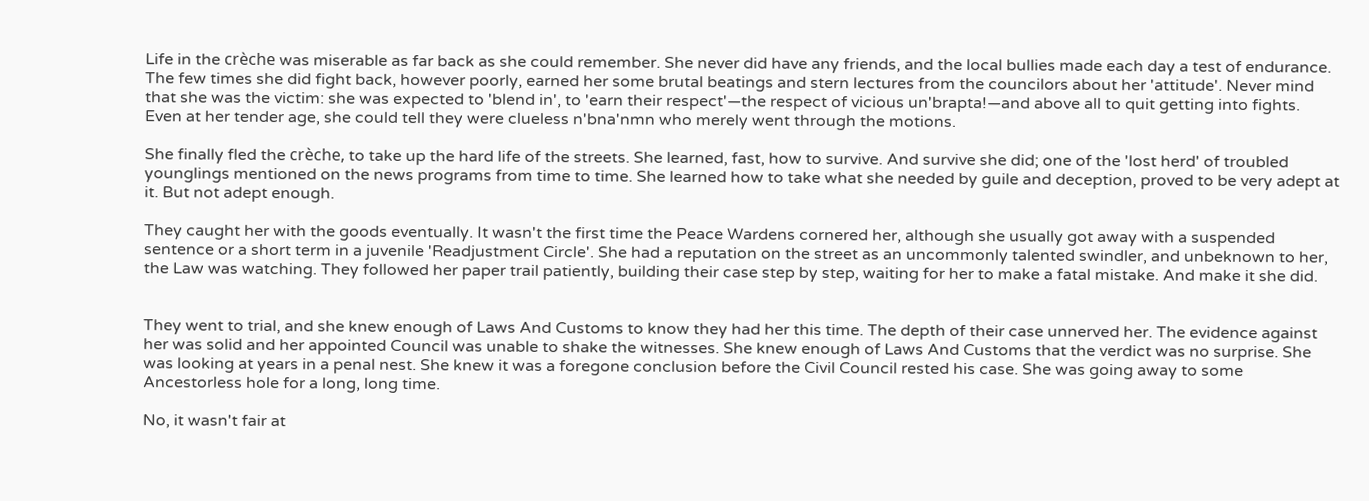Life in the crèche was miserable as far back as she could remember. She never did have any friends, and the local bullies made each day a test of endurance. The few times she did fight back, however poorly, earned her some brutal beatings and stern lectures from the councilors about her 'attitude'. Never mind that she was the victim: she was expected to 'blend in', to 'earn their respect'—the respect of vicious un'brapta!—and above all to quit getting into fights. Even at her tender age, she could tell they were clueless n'bna'nmn who merely went through the motions.

She finally fled the crèche, to take up the hard life of the streets. She learned, fast, how to survive. And survive she did; one of the 'lost herd' of troubled younglings mentioned on the news programs from time to time. She learned how to take what she needed by guile and deception, proved to be very adept at it. But not adept enough.

They caught her with the goods eventually. It wasn't the first time the Peace Wardens cornered her, although she usually got away with a suspended sentence or a short term in a juvenile 'Readjustment Circle'. She had a reputation on the street as an uncommonly talented swindler, and unbeknown to her, the Law was watching. They followed her paper trail patiently, building their case step by step, waiting for her to make a fatal mistake. And make it she did.


They went to trial, and she knew enough of Laws And Customs to know they had her this time. The depth of their case unnerved her. The evidence against her was solid and her appointed Council was unable to shake the witnesses. She knew enough of Laws And Customs that the verdict was no surprise. She was looking at years in a penal nest. She knew it was a foregone conclusion before the Civil Council rested his case. She was going away to some Ancestorless hole for a long, long time.

No, it wasn't fair at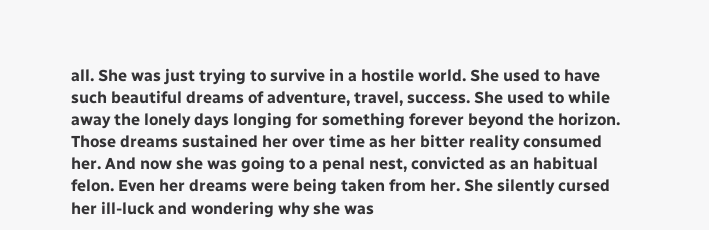all. She was just trying to survive in a hostile world. She used to have such beautiful dreams of adventure, travel, success. She used to while away the lonely days longing for something forever beyond the horizon. Those dreams sustained her over time as her bitter reality consumed her. And now she was going to a penal nest, convicted as an habitual felon. Even her dreams were being taken from her. She silently cursed her ill-luck and wondering why she was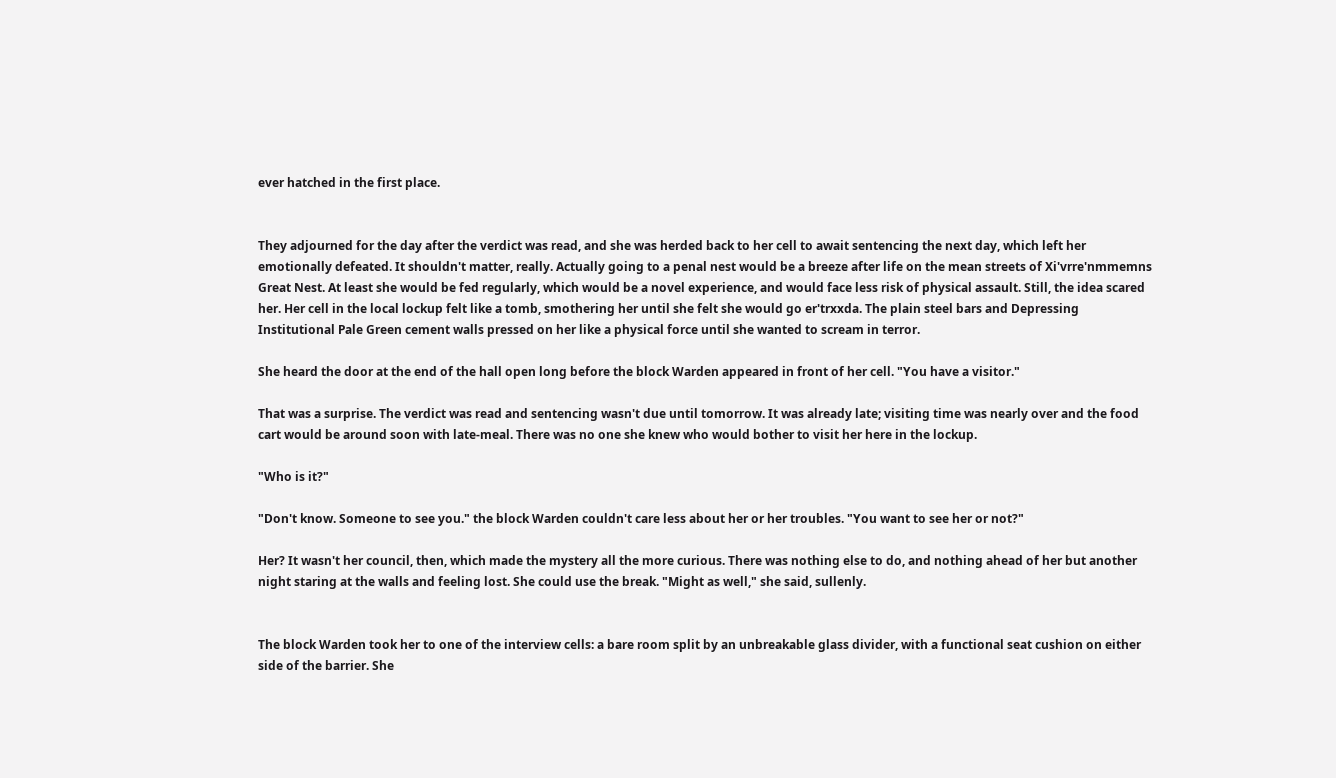ever hatched in the first place.


They adjourned for the day after the verdict was read, and she was herded back to her cell to await sentencing the next day, which left her emotionally defeated. It shouldn't matter, really. Actually going to a penal nest would be a breeze after life on the mean streets of Xi'vrre'nmmemns Great Nest. At least she would be fed regularly, which would be a novel experience, and would face less risk of physical assault. Still, the idea scared her. Her cell in the local lockup felt like a tomb, smothering her until she felt she would go er'trxxda. The plain steel bars and Depressing Institutional Pale Green cement walls pressed on her like a physical force until she wanted to scream in terror.

She heard the door at the end of the hall open long before the block Warden appeared in front of her cell. "You have a visitor."

That was a surprise. The verdict was read and sentencing wasn't due until tomorrow. It was already late; visiting time was nearly over and the food cart would be around soon with late-meal. There was no one she knew who would bother to visit her here in the lockup.

"Who is it?"

"Don't know. Someone to see you." the block Warden couldn't care less about her or her troubles. "You want to see her or not?"

Her? It wasn't her council, then, which made the mystery all the more curious. There was nothing else to do, and nothing ahead of her but another night staring at the walls and feeling lost. She could use the break. "Might as well," she said, sullenly.


The block Warden took her to one of the interview cells: a bare room split by an unbreakable glass divider, with a functional seat cushion on either side of the barrier. She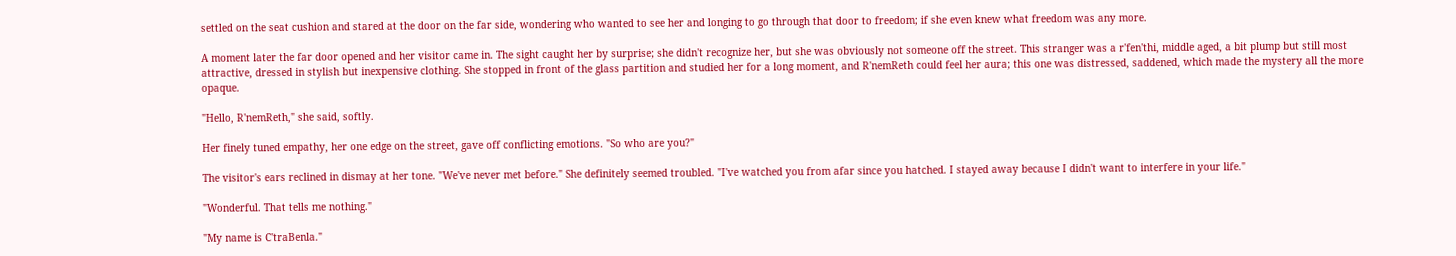settled on the seat cushion and stared at the door on the far side, wondering who wanted to see her and longing to go through that door to freedom; if she even knew what freedom was any more.

A moment later the far door opened and her visitor came in. The sight caught her by surprise; she didn't recognize her, but she was obviously not someone off the street. This stranger was a r'fen'thi, middle aged, a bit plump but still most attractive, dressed in stylish but inexpensive clothing. She stopped in front of the glass partition and studied her for a long moment, and R'nemReth could feel her aura; this one was distressed, saddened, which made the mystery all the more opaque.

"Hello, R'nemReth," she said, softly.

Her finely tuned empathy, her one edge on the street, gave off conflicting emotions. "So who are you?"

The visitor's ears reclined in dismay at her tone. "We've never met before." She definitely seemed troubled. "I've watched you from afar since you hatched. I stayed away because I didn't want to interfere in your life."

"Wonderful. That tells me nothing."

"My name is C'traBenla."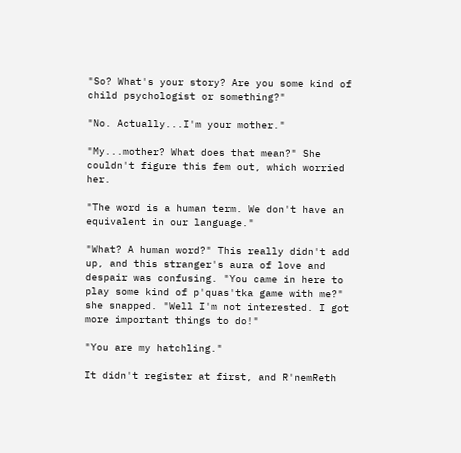"So? What's your story? Are you some kind of child psychologist or something?"

"No. Actually...I'm your mother."

"My...mother? What does that mean?" She couldn't figure this fem out, which worried her.

"The word is a human term. We don't have an equivalent in our language."

"What? A human word?" This really didn't add up, and this stranger's aura of love and despair was confusing. "You came in here to play some kind of p'quas'tka game with me?" she snapped. "Well I'm not interested. I got more important things to do!"

"You are my hatchling."

It didn't register at first, and R'nemReth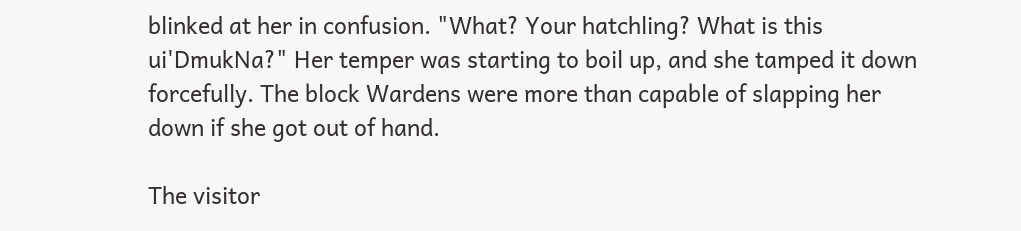blinked at her in confusion. "What? Your hatchling? What is this ui'DmukNa?" Her temper was starting to boil up, and she tamped it down forcefully. The block Wardens were more than capable of slapping her down if she got out of hand.

The visitor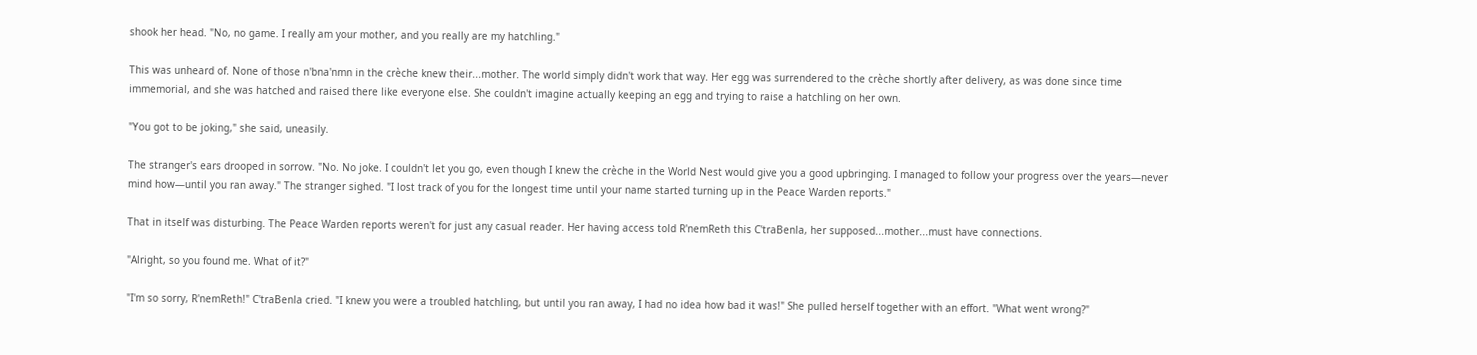shook her head. "No, no game. I really am your mother, and you really are my hatchling."

This was unheard of. None of those n'bna'nmn in the crèche knew their...mother. The world simply didn't work that way. Her egg was surrendered to the crèche shortly after delivery, as was done since time immemorial, and she was hatched and raised there like everyone else. She couldn't imagine actually keeping an egg and trying to raise a hatchling on her own.

"You got to be joking," she said, uneasily.

The stranger's ears drooped in sorrow. "No. No joke. I couldn't let you go, even though I knew the crèche in the World Nest would give you a good upbringing. I managed to follow your progress over the years—never mind how—until you ran away." The stranger sighed. "I lost track of you for the longest time until your name started turning up in the Peace Warden reports."

That in itself was disturbing. The Peace Warden reports weren't for just any casual reader. Her having access told R'nemReth this C'traBenla, her supposed...mother...must have connections.

"Alright, so you found me. What of it?"

"I'm so sorry, R'nemReth!" C'traBenla cried. "I knew you were a troubled hatchling, but until you ran away, I had no idea how bad it was!" She pulled herself together with an effort. "What went wrong?"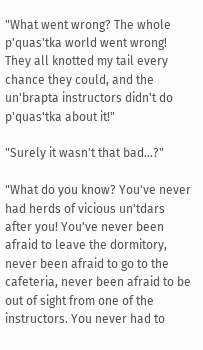"What went wrong? The whole p'quas'tka world went wrong! They all knotted my tail every chance they could, and the un'brapta instructors didn't do p'quas'tka about it!"

"Surely it wasn't that bad...?"

"What do you know? You've never had herds of vicious un'tdars after you! You've never been afraid to leave the dormitory, never been afraid to go to the cafeteria, never been afraid to be out of sight from one of the instructors. You never had to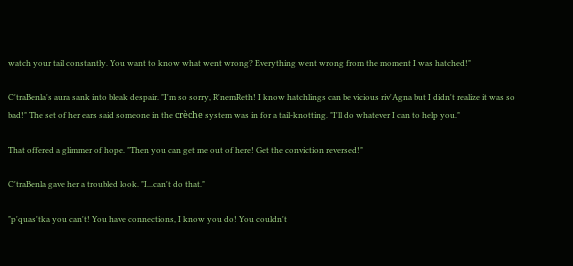watch your tail constantly. You want to know what went wrong? Everything went wrong from the moment I was hatched!"

C'traBenla's aura sank into bleak despair. "I'm so sorry, R'nemReth! I know hatchlings can be vicious riv'Agna but I didn't realize it was so bad!" The set of her ears said someone in the crèche system was in for a tail-knotting. "I'll do whatever I can to help you."

That offered a glimmer of hope. "Then you can get me out of here! Get the conviction reversed!"

C'traBenla gave her a troubled look. "I...can't do that."

"p'quas'tka you can't! You have connections, I know you do! You couldn't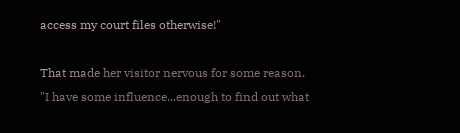access my court files otherwise!"

That made her visitor nervous for some reason. "I have some influence...enough to find out what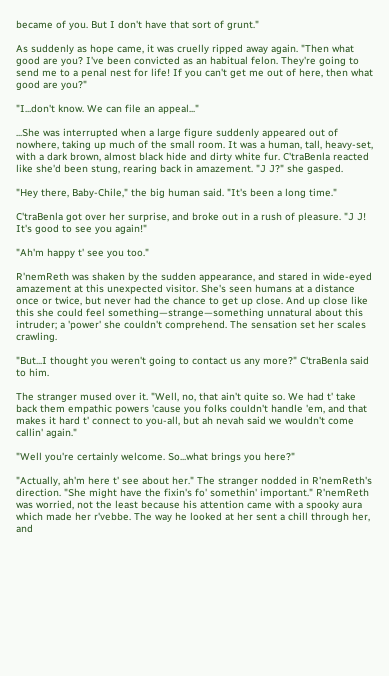became of you. But I don't have that sort of grunt."

As suddenly as hope came, it was cruelly ripped away again. "Then what good are you? I've been convicted as an habitual felon. They're going to send me to a penal nest for life! If you can't get me out of here, then what good are you?"

"I...don't know. We can file an appeal..."

...She was interrupted when a large figure suddenly appeared out of nowhere, taking up much of the small room. It was a human, tall, heavy-set, with a dark brown, almost black hide and dirty white fur. C'traBenla reacted like she'd been stung, rearing back in amazement. "J J?" she gasped.

"Hey there, Baby-Chile," the big human said. "It's been a long time."

C'traBenla got over her surprise, and broke out in a rush of pleasure. "J J! It's good to see you again!"

"Ah'm happy t' see you too."

R'nemReth was shaken by the sudden appearance, and stared in wide-eyed amazement at this unexpected visitor. She's seen humans at a distance once or twice, but never had the chance to get up close. And up close like this she could feel something—strange—something unnatural about this intruder; a 'power' she couldn't comprehend. The sensation set her scales crawling.

"But...I thought you weren't going to contact us any more?" C'traBenla said to him.

The stranger mused over it. "Well, no, that ain't quite so. We had t' take back them empathic powers 'cause you folks couldn't handle 'em, and that makes it hard t' connect to you-all, but ah nevah said we wouldn't come callin' again."

"Well you're certainly welcome. So...what brings you here?"

"Actually, ah'm here t' see about her." The stranger nodded in R'nemReth's direction. "She might have the fixin's fo' somethin' important." R'nemReth was worried, not the least because his attention came with a spooky aura which made her r'vebbe. The way he looked at her sent a chill through her, and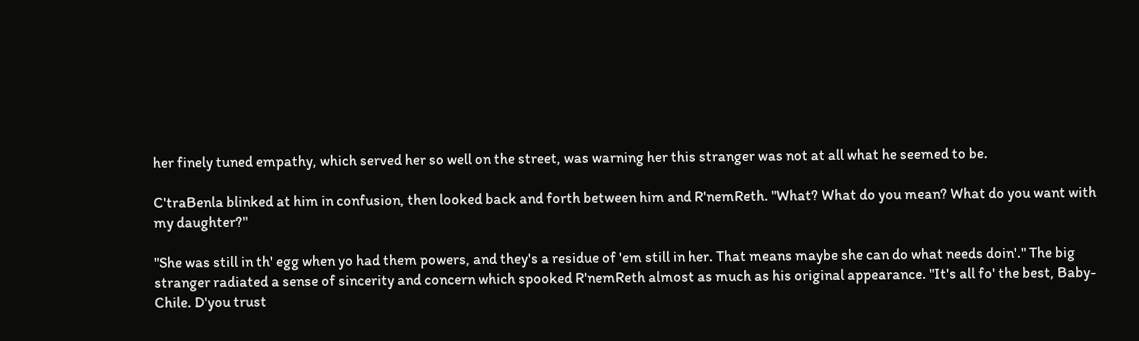her finely tuned empathy, which served her so well on the street, was warning her this stranger was not at all what he seemed to be.

C'traBenla blinked at him in confusion, then looked back and forth between him and R'nemReth. "What? What do you mean? What do you want with my daughter?"

"She was still in th' egg when yo had them powers, and they's a residue of 'em still in her. That means maybe she can do what needs doin'." The big stranger radiated a sense of sincerity and concern which spooked R'nemReth almost as much as his original appearance. "It's all fo' the best, Baby-Chile. D'you trust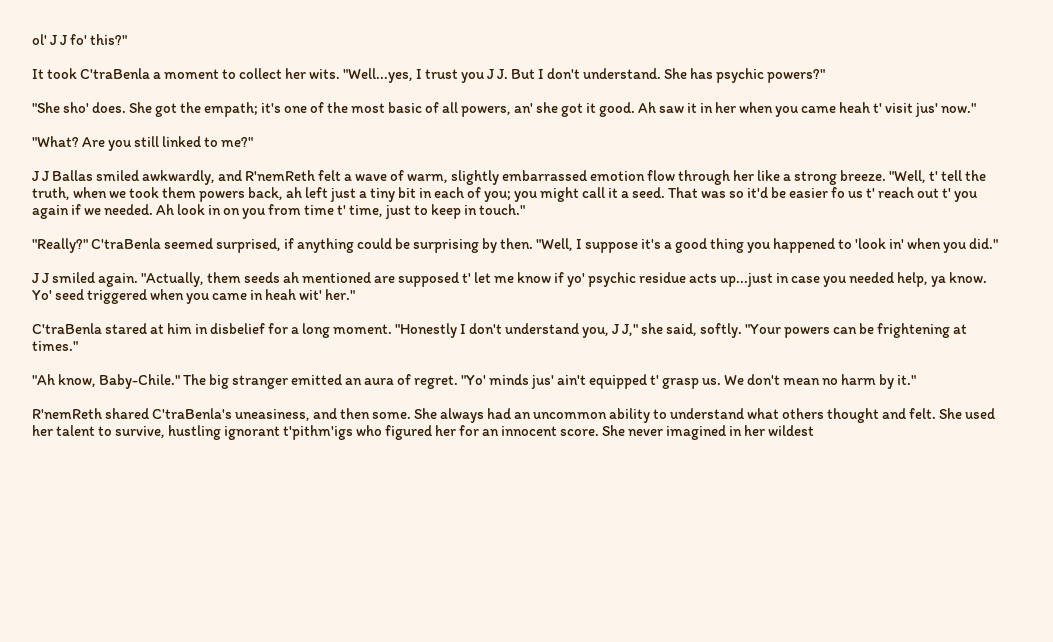ol' J J fo' this?"

It took C'traBenla a moment to collect her wits. "Well...yes, I trust you J J. But I don't understand. She has psychic powers?"

"She sho' does. She got the empath; it's one of the most basic of all powers, an' she got it good. Ah saw it in her when you came heah t' visit jus' now."

"What? Are you still linked to me?"

J J Ballas smiled awkwardly, and R'nemReth felt a wave of warm, slightly embarrassed emotion flow through her like a strong breeze. "Well, t' tell the truth, when we took them powers back, ah left just a tiny bit in each of you; you might call it a seed. That was so it'd be easier fo us t' reach out t' you again if we needed. Ah look in on you from time t' time, just to keep in touch."

"Really?" C'traBenla seemed surprised, if anything could be surprising by then. "Well, I suppose it's a good thing you happened to 'look in' when you did."

J J smiled again. "Actually, them seeds ah mentioned are supposed t' let me know if yo' psychic residue acts up...just in case you needed help, ya know. Yo' seed triggered when you came in heah wit' her."

C'traBenla stared at him in disbelief for a long moment. "Honestly I don't understand you, J J," she said, softly. "Your powers can be frightening at times."

"Ah know, Baby-Chile." The big stranger emitted an aura of regret. "Yo' minds jus' ain't equipped t' grasp us. We don't mean no harm by it."

R'nemReth shared C'traBenla's uneasiness, and then some. She always had an uncommon ability to understand what others thought and felt. She used her talent to survive, hustling ignorant t'pithm'igs who figured her for an innocent score. She never imagined in her wildest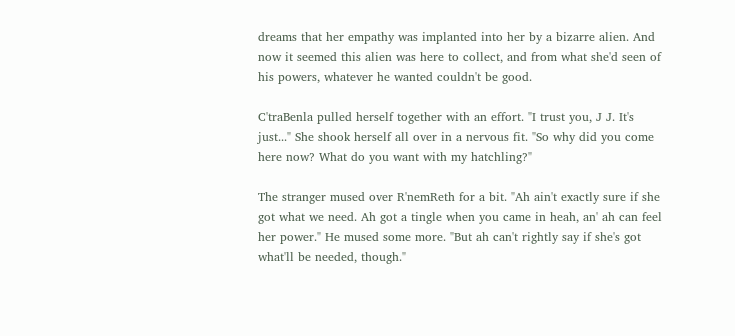dreams that her empathy was implanted into her by a bizarre alien. And now it seemed this alien was here to collect, and from what she'd seen of his powers, whatever he wanted couldn't be good.

C'traBenla pulled herself together with an effort. "I trust you, J J. It's just..." She shook herself all over in a nervous fit. "So why did you come here now? What do you want with my hatchling?"

The stranger mused over R'nemReth for a bit. "Ah ain't exactly sure if she got what we need. Ah got a tingle when you came in heah, an' ah can feel her power." He mused some more. "But ah can't rightly say if she's got what'll be needed, though."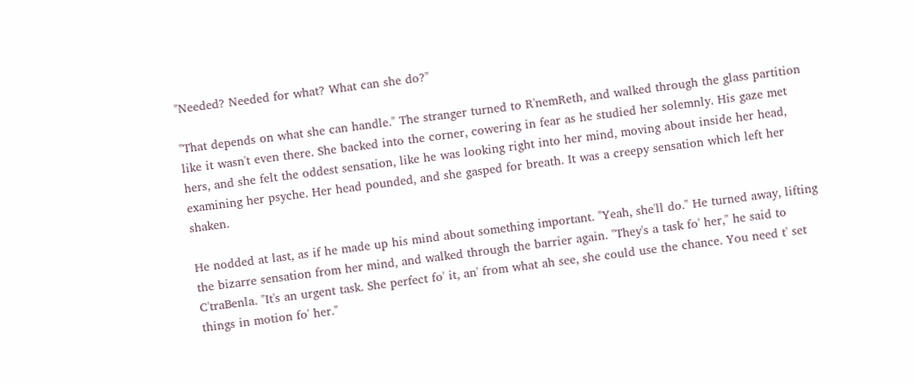"Needed? Needed for what? What can she do?"

"That depends on what she can handle." The stranger turned to R'nemReth, and walked through the glass partition like it wasn't even there. She backed into the corner, cowering in fear as he studied her solemnly. His gaze met hers, and she felt the oddest sensation, like he was looking right into her mind, moving about inside her head, examining her psyche. Her head pounded, and she gasped for breath. It was a creepy sensation which left her shaken.

He nodded at last, as if he made up his mind about something important. "Yeah, she'll do." He turned away, lifting the bizarre sensation from her mind, and walked through the barrier again. "They's a task fo' her," he said to C'traBenla. "It's an urgent task. She perfect fo' it, an' from what ah see, she could use the chance. You need t' set things in motion fo' her."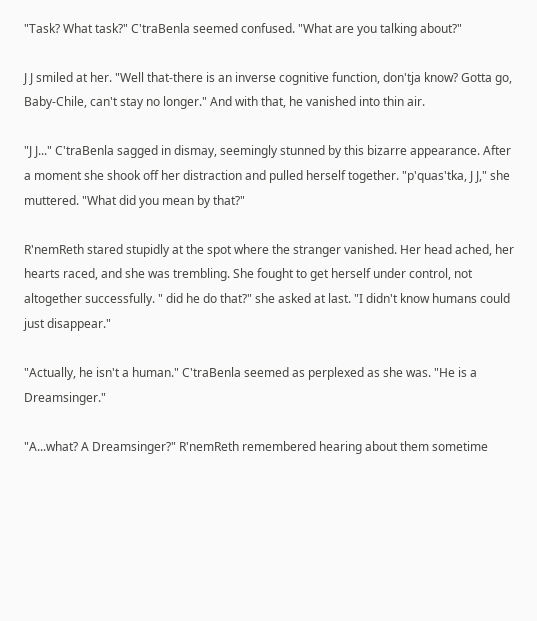"Task? What task?" C'traBenla seemed confused. "What are you talking about?"

J J smiled at her. "Well that-there is an inverse cognitive function, don'tja know? Gotta go, Baby-Chile, can't stay no longer." And with that, he vanished into thin air.

"J J..." C'traBenla sagged in dismay, seemingly stunned by this bizarre appearance. After a moment she shook off her distraction and pulled herself together. "p'quas'tka, J J," she muttered. "What did you mean by that?"

R'nemReth stared stupidly at the spot where the stranger vanished. Her head ached, her hearts raced, and she was trembling. She fought to get herself under control, not altogether successfully. " did he do that?" she asked at last. "I didn't know humans could just disappear."

"Actually, he isn't a human." C'traBenla seemed as perplexed as she was. "He is a Dreamsinger."

"A...what? A Dreamsinger?" R'nemReth remembered hearing about them sometime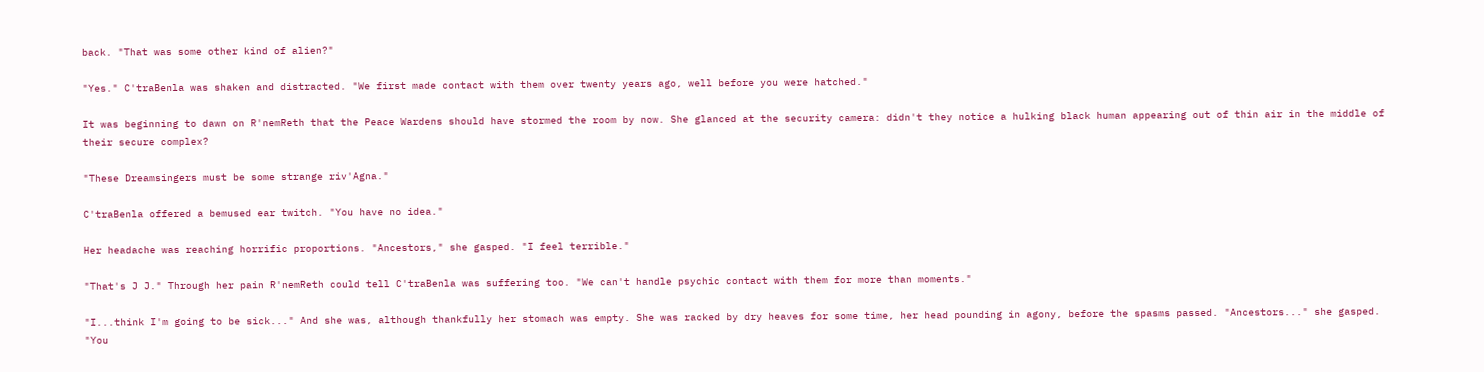back. "That was some other kind of alien?"

"Yes." C'traBenla was shaken and distracted. "We first made contact with them over twenty years ago, well before you were hatched."

It was beginning to dawn on R'nemReth that the Peace Wardens should have stormed the room by now. She glanced at the security camera: didn't they notice a hulking black human appearing out of thin air in the middle of their secure complex?

"These Dreamsingers must be some strange riv'Agna."

C'traBenla offered a bemused ear twitch. "You have no idea."

Her headache was reaching horrific proportions. "Ancestors," she gasped. "I feel terrible."

"That's J J." Through her pain R'nemReth could tell C'traBenla was suffering too. "We can't handle psychic contact with them for more than moments."

"I...think I'm going to be sick..." And she was, although thankfully her stomach was empty. She was racked by dry heaves for some time, her head pounding in agony, before the spasms passed. "Ancestors..." she gasped. "You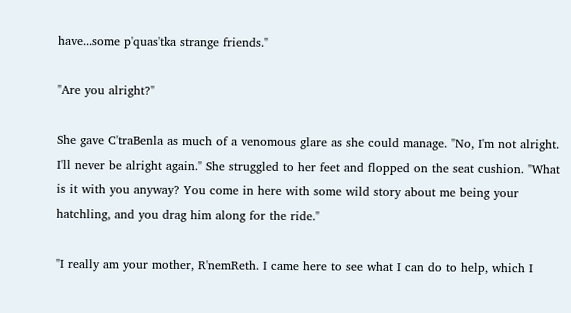have...some p'quas'tka strange friends."

"Are you alright?"

She gave C'traBenla as much of a venomous glare as she could manage. "No, I'm not alright. I'll never be alright again." She struggled to her feet and flopped on the seat cushion. "What is it with you anyway? You come in here with some wild story about me being your hatchling, and you drag him along for the ride."

"I really am your mother, R'nemReth. I came here to see what I can do to help, which I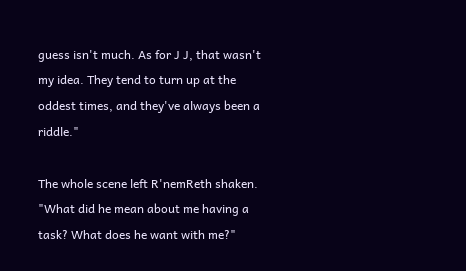guess isn't much. As for J J, that wasn't my idea. They tend to turn up at the oddest times, and they've always been a riddle."

The whole scene left R'nemReth shaken. "What did he mean about me having a task? What does he want with me?"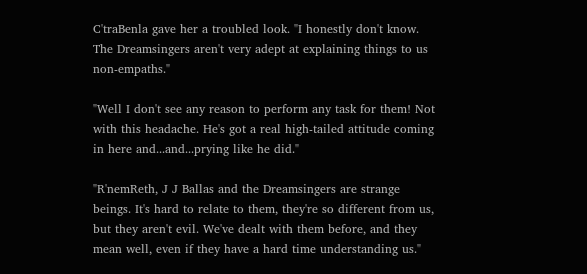C'traBenla gave her a troubled look. "I honestly don't know. The Dreamsingers aren't very adept at explaining things to us non-empaths."

"Well I don't see any reason to perform any task for them! Not with this headache. He's got a real high-tailed attitude coming in here and...and...prying like he did."

"R'nemReth, J J Ballas and the Dreamsingers are strange beings. It's hard to relate to them, they're so different from us, but they aren't evil. We've dealt with them before, and they mean well, even if they have a hard time understanding us."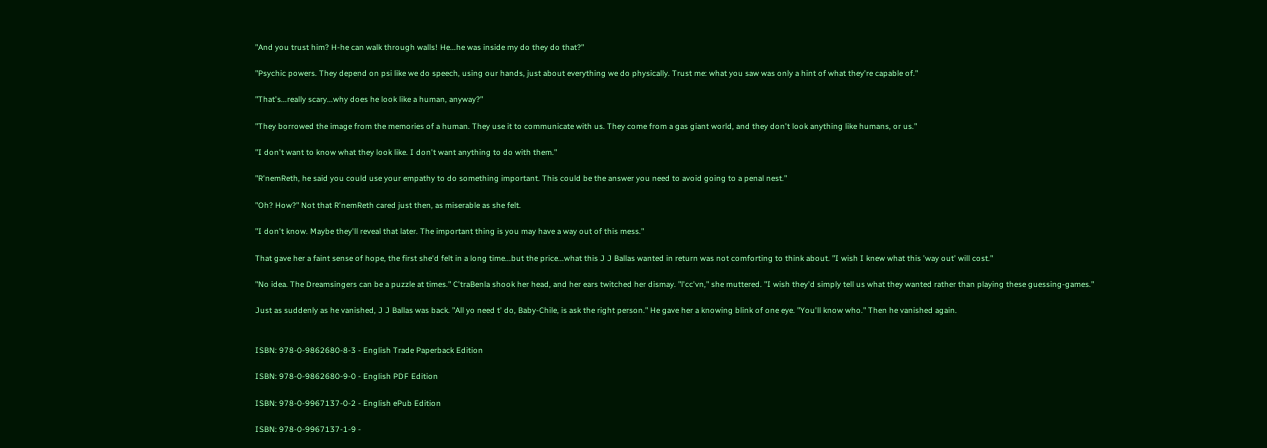"And you trust him? H-he can walk through walls! He...he was inside my do they do that?"

"Psychic powers. They depend on psi like we do speech, using our hands, just about everything we do physically. Trust me: what you saw was only a hint of what they're capable of."

"That's...really scary...why does he look like a human, anyway?"

"They borrowed the image from the memories of a human. They use it to communicate with us. They come from a gas giant world, and they don't look anything like humans, or us."

"I don't want to know what they look like. I don't want anything to do with them."

"R'nemReth, he said you could use your empathy to do something important. This could be the answer you need to avoid going to a penal nest."

"Oh? How?" Not that R'nemReth cared just then, as miserable as she felt.

"I don't know. Maybe they'll reveal that later. The important thing is you may have a way out of this mess."

That gave her a faint sense of hope, the first she'd felt in a long time...but the price...what this J J Ballas wanted in return was not comforting to think about. "I wish I knew what this 'way out' will cost."

"No idea. The Dreamsingers can be a puzzle at times." C'traBenla shook her head, and her ears twitched her dismay. "l'cc'vn," she muttered. "I wish they'd simply tell us what they wanted rather than playing these guessing-games."

Just as suddenly as he vanished, J J Ballas was back. "All yo need t' do, Baby-Chile, is ask the right person." He gave her a knowing blink of one eye. "You'll know who." Then he vanished again.


ISBN: 978-0-9862680-8-3 - English Trade Paperback Edition

ISBN: 978-0-9862680-9-0 - English PDF Edition

ISBN: 978-0-9967137-0-2 - English ePub Edition

ISBN: 978-0-9967137-1-9 -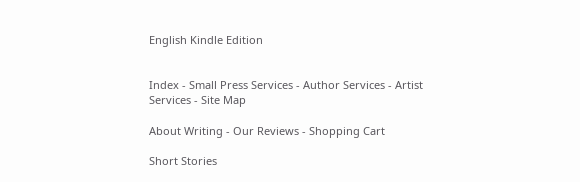English Kindle Edition


Index - Small Press Services - Author Services - Artist Services - Site Map

About Writing - Our Reviews - Shopping Cart

Short Stories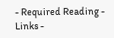- Required Reading - Links -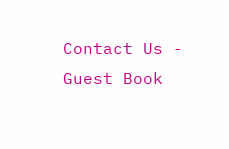Contact Us - Guest Book